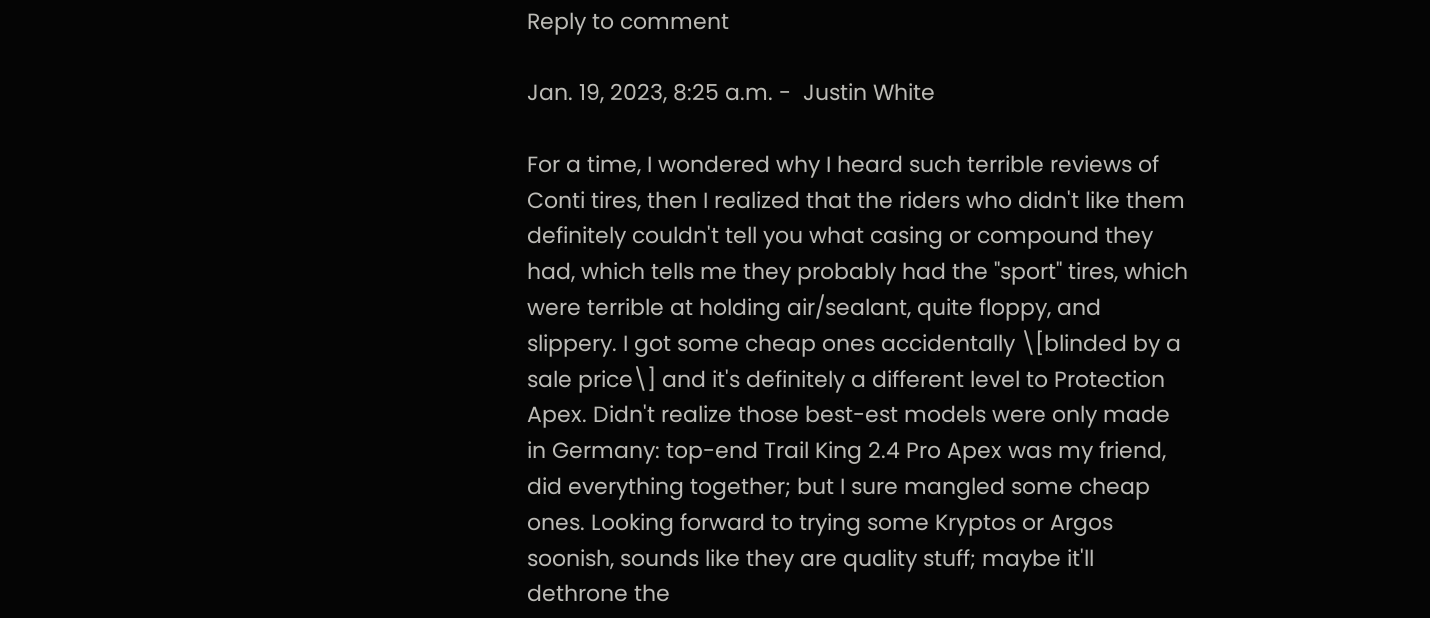Reply to comment

Jan. 19, 2023, 8:25 a.m. -  Justin White

For a time, I wondered why I heard such terrible reviews of Conti tires, then I realized that the riders who didn't like them definitely couldn't tell you what casing or compound they had, which tells me they probably had the "sport" tires, which were terrible at holding air/sealant, quite floppy, and slippery. I got some cheap ones accidentally \[blinded by a sale price\] and it's definitely a different level to Protection Apex. Didn't realize those best-est models were only made in Germany: top-end Trail King 2.4 Pro Apex was my friend, did everything together; but I sure mangled some cheap ones. Looking forward to trying some Kryptos or Argos soonish, sounds like they are quality stuff; maybe it'll dethrone the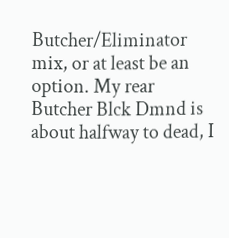Butcher/Eliminator mix, or at least be an option. My rear Butcher Blck Dmnd is about halfway to dead, I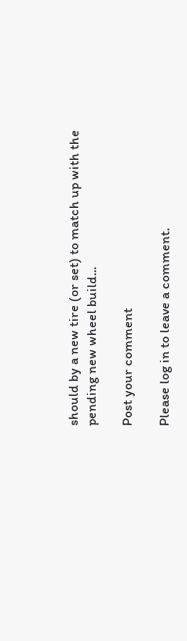should by a new tire (or set) to match up with the pending new wheel build...

Post your comment

Please log in to leave a comment.